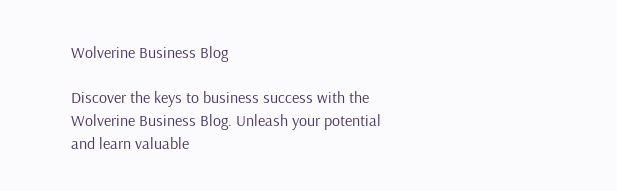Wolverine Business Blog

Discover the keys to business success with the Wolverine Business Blog. Unleash your potential and learn valuable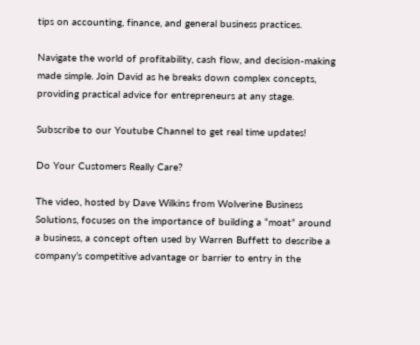tips on accounting, finance, and general business practices.

Navigate the world of profitability, cash flow, and decision-making made simple. Join David as he breaks down complex concepts, providing practical advice for entrepreneurs at any stage.

Subscribe to our Youtube Channel to get real time updates!

Do Your Customers Really Care?

The video, hosted by Dave Wilkins from Wolverine Business Solutions, focuses on the importance of building a “moat” around a business, a concept often used by Warren Buffett to describe a company’s competitive advantage or barrier to entry in the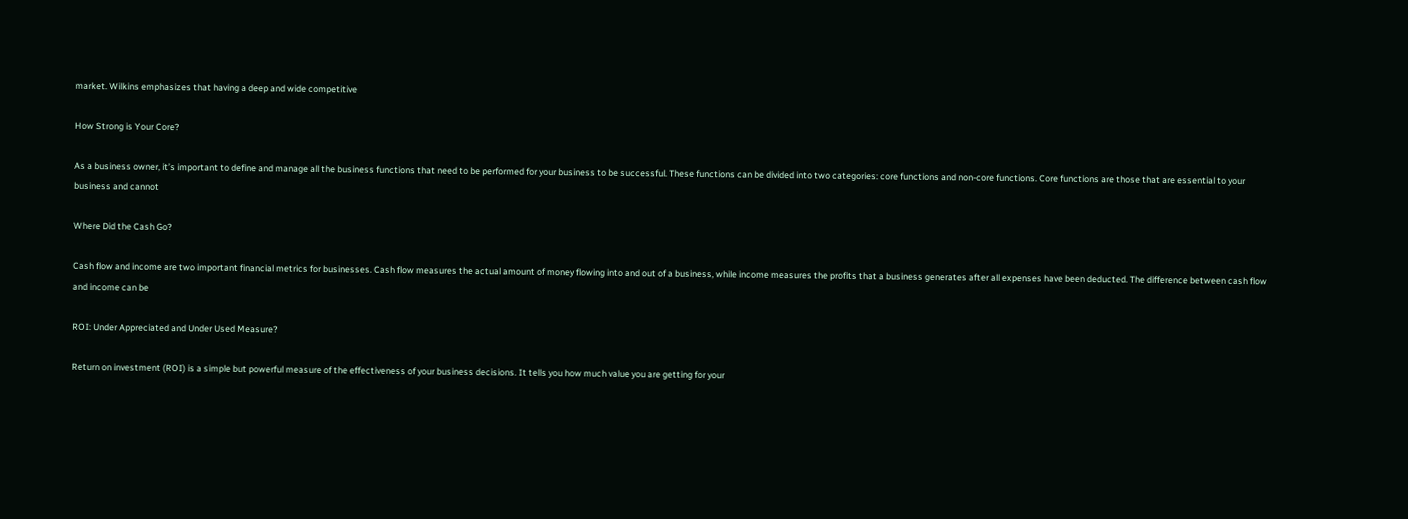market. Wilkins emphasizes that having a deep and wide competitive

How Strong is Your Core?

As a business owner, it’s important to define and manage all the business functions that need to be performed for your business to be successful. These functions can be divided into two categories: core functions and non-core functions. Core functions are those that are essential to your business and cannot

Where Did the Cash Go?

Cash flow and income are two important financial metrics for businesses. Cash flow measures the actual amount of money flowing into and out of a business, while income measures the profits that a business generates after all expenses have been deducted. The difference between cash flow and income can be

ROI: Under Appreciated and Under Used Measure?

Return on investment (ROI) is a simple but powerful measure of the effectiveness of your business decisions. It tells you how much value you are getting for your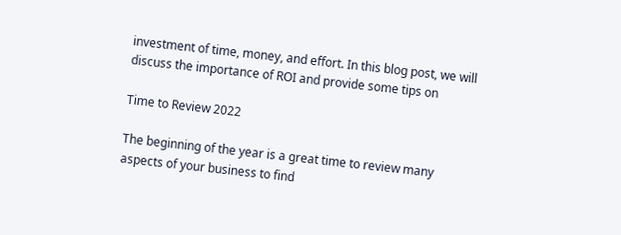investment of time, money, and effort. In this blog post, we will discuss the importance of ROI and provide some tips on

Time to Review 2022

The beginning of the year is a great time to review many aspects of your business to find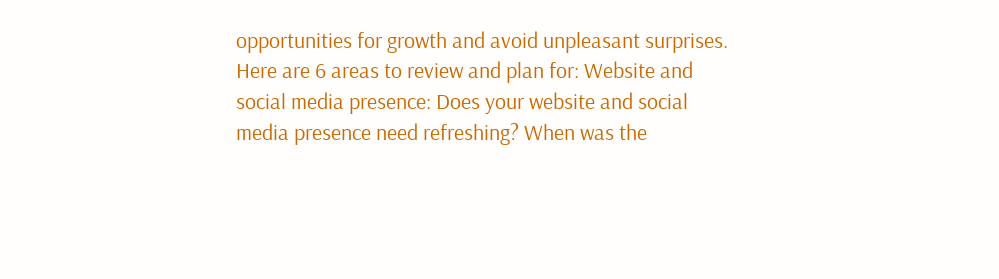opportunities for growth and avoid unpleasant surprises. Here are 6 areas to review and plan for: Website and social media presence: Does your website and social media presence need refreshing? When was the